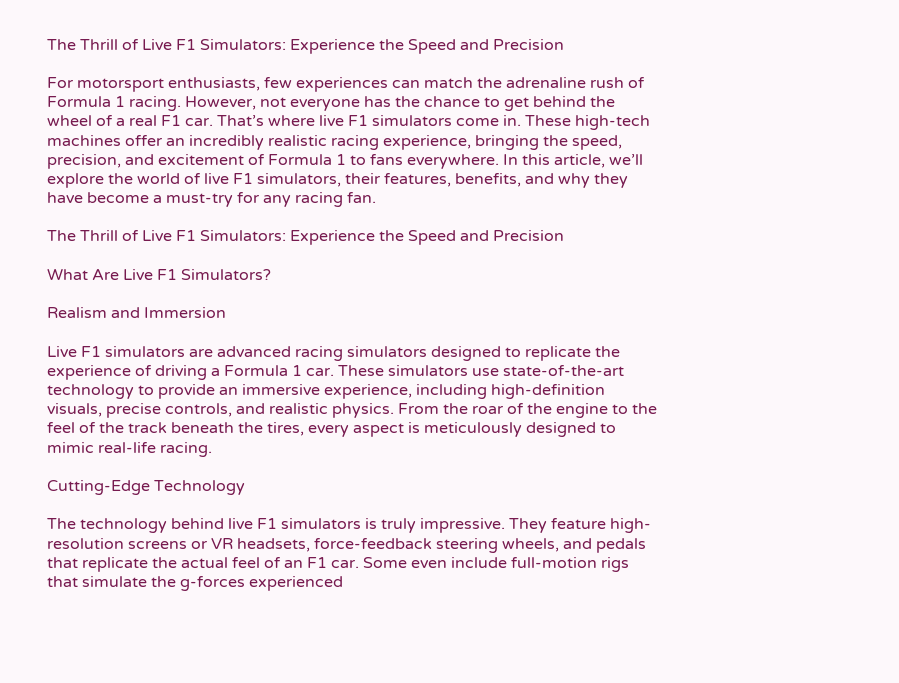The Thrill of Live F1 Simulators: Experience the Speed and Precision

For motorsport enthusiasts, few experiences can match the adrenaline rush of Formula 1 racing. However, not everyone has the chance to get behind the wheel of a real F1 car. That’s where live F1 simulators come in. These high-tech machines offer an incredibly realistic racing experience, bringing the speed, precision, and excitement of Formula 1 to fans everywhere. In this article, we’ll explore the world of live F1 simulators, their features, benefits, and why they have become a must-try for any racing fan.

The Thrill of Live F1 Simulators: Experience the Speed and Precision

What Are Live F1 Simulators?

Realism and Immersion

Live F1 simulators are advanced racing simulators designed to replicate the experience of driving a Formula 1 car. These simulators use state-of-the-art technology to provide an immersive experience, including high-definition visuals, precise controls, and realistic physics. From the roar of the engine to the feel of the track beneath the tires, every aspect is meticulously designed to mimic real-life racing.

Cutting-Edge Technology

The technology behind live F1 simulators is truly impressive. They feature high-resolution screens or VR headsets, force-feedback steering wheels, and pedals that replicate the actual feel of an F1 car. Some even include full-motion rigs that simulate the g-forces experienced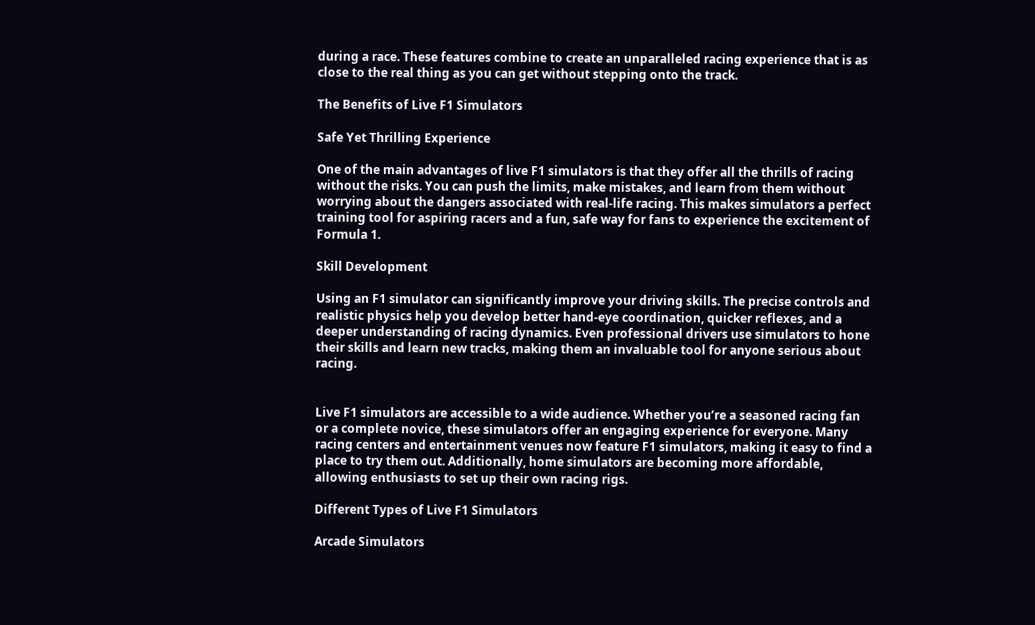during a race. These features combine to create an unparalleled racing experience that is as close to the real thing as you can get without stepping onto the track.

The Benefits of Live F1 Simulators

Safe Yet Thrilling Experience

One of the main advantages of live F1 simulators is that they offer all the thrills of racing without the risks. You can push the limits, make mistakes, and learn from them without worrying about the dangers associated with real-life racing. This makes simulators a perfect training tool for aspiring racers and a fun, safe way for fans to experience the excitement of Formula 1.

Skill Development

Using an F1 simulator can significantly improve your driving skills. The precise controls and realistic physics help you develop better hand-eye coordination, quicker reflexes, and a deeper understanding of racing dynamics. Even professional drivers use simulators to hone their skills and learn new tracks, making them an invaluable tool for anyone serious about racing.


Live F1 simulators are accessible to a wide audience. Whether you’re a seasoned racing fan or a complete novice, these simulators offer an engaging experience for everyone. Many racing centers and entertainment venues now feature F1 simulators, making it easy to find a place to try them out. Additionally, home simulators are becoming more affordable, allowing enthusiasts to set up their own racing rigs.

Different Types of Live F1 Simulators

Arcade Simulators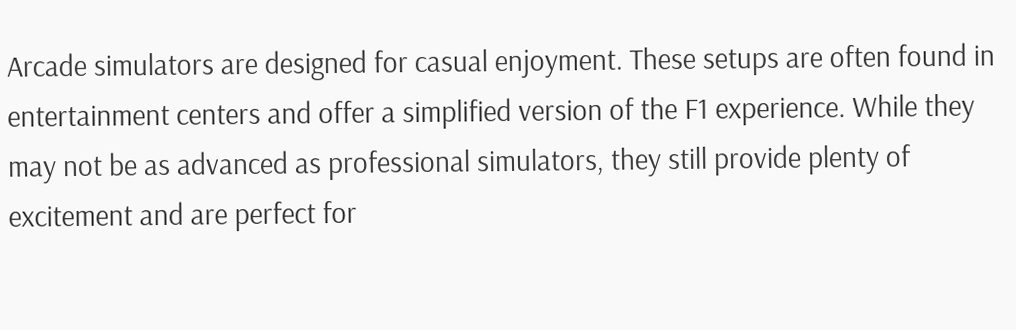Arcade simulators are designed for casual enjoyment. These setups are often found in entertainment centers and offer a simplified version of the F1 experience. While they may not be as advanced as professional simulators, they still provide plenty of excitement and are perfect for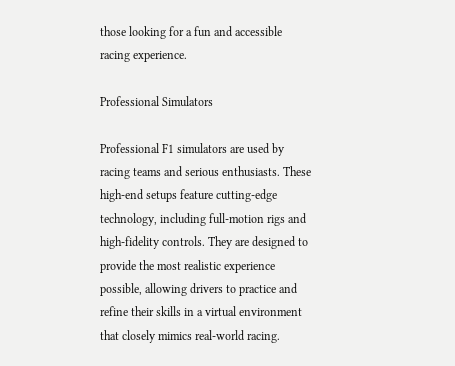those looking for a fun and accessible racing experience.

Professional Simulators

Professional F1 simulators are used by racing teams and serious enthusiasts. These high-end setups feature cutting-edge technology, including full-motion rigs and high-fidelity controls. They are designed to provide the most realistic experience possible, allowing drivers to practice and refine their skills in a virtual environment that closely mimics real-world racing.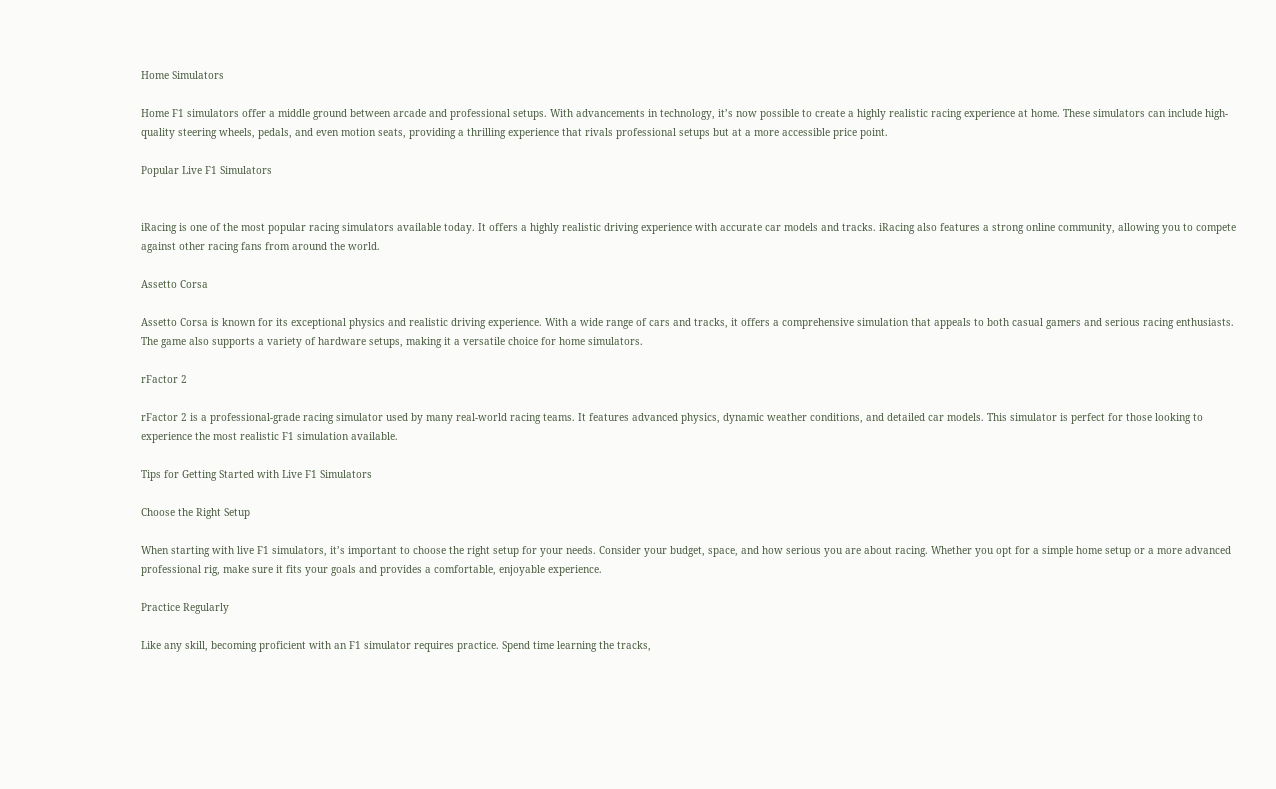Home Simulators

Home F1 simulators offer a middle ground between arcade and professional setups. With advancements in technology, it’s now possible to create a highly realistic racing experience at home. These simulators can include high-quality steering wheels, pedals, and even motion seats, providing a thrilling experience that rivals professional setups but at a more accessible price point.

Popular Live F1 Simulators


iRacing is one of the most popular racing simulators available today. It offers a highly realistic driving experience with accurate car models and tracks. iRacing also features a strong online community, allowing you to compete against other racing fans from around the world.

Assetto Corsa

Assetto Corsa is known for its exceptional physics and realistic driving experience. With a wide range of cars and tracks, it offers a comprehensive simulation that appeals to both casual gamers and serious racing enthusiasts. The game also supports a variety of hardware setups, making it a versatile choice for home simulators.

rFactor 2

rFactor 2 is a professional-grade racing simulator used by many real-world racing teams. It features advanced physics, dynamic weather conditions, and detailed car models. This simulator is perfect for those looking to experience the most realistic F1 simulation available.

Tips for Getting Started with Live F1 Simulators

Choose the Right Setup

When starting with live F1 simulators, it’s important to choose the right setup for your needs. Consider your budget, space, and how serious you are about racing. Whether you opt for a simple home setup or a more advanced professional rig, make sure it fits your goals and provides a comfortable, enjoyable experience.

Practice Regularly

Like any skill, becoming proficient with an F1 simulator requires practice. Spend time learning the tracks,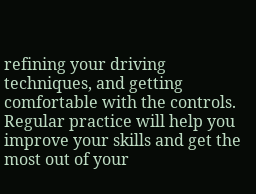refining your driving techniques, and getting comfortable with the controls. Regular practice will help you improve your skills and get the most out of your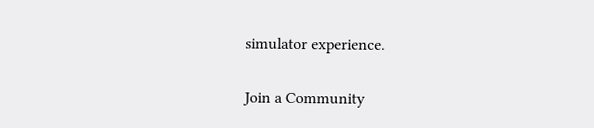simulator experience.

Join a Community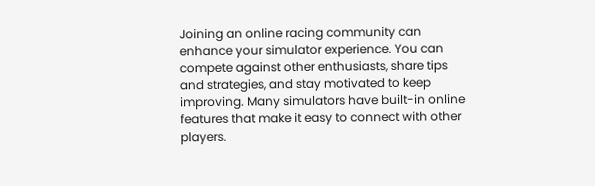Joining an online racing community can enhance your simulator experience. You can compete against other enthusiasts, share tips and strategies, and stay motivated to keep improving. Many simulators have built-in online features that make it easy to connect with other players.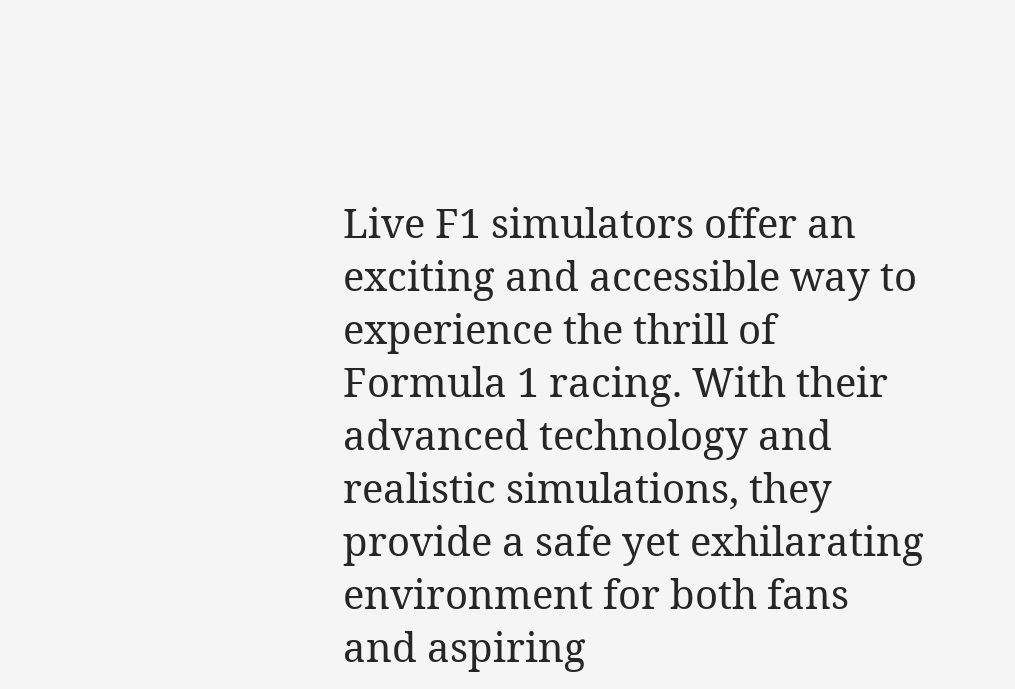Live F1 simulators offer an exciting and accessible way to experience the thrill of Formula 1 racing. With their advanced technology and realistic simulations, they provide a safe yet exhilarating environment for both fans and aspiring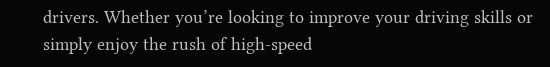drivers. Whether you’re looking to improve your driving skills or simply enjoy the rush of high-speed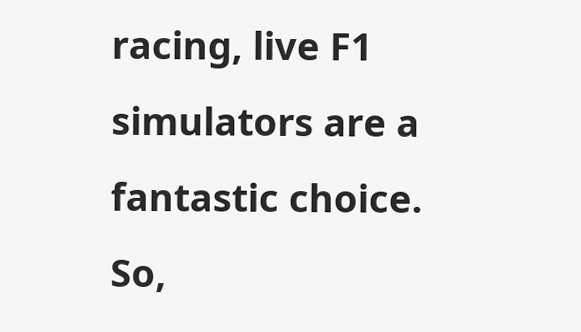racing, live F1 simulators are a fantastic choice. So,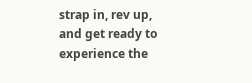strap in, rev up, and get ready to experience the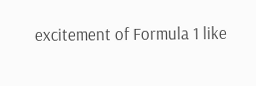excitement of Formula 1 like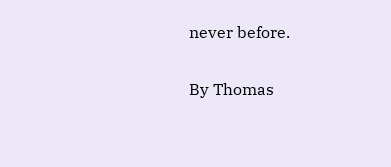never before.

By Thomas